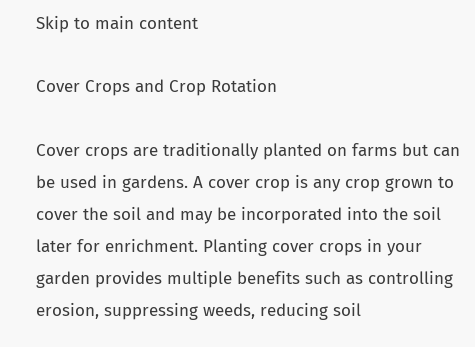Skip to main content

Cover Crops and Crop Rotation

Cover crops are traditionally planted on farms but can be used in gardens. A cover crop is any crop grown to cover the soil and may be incorporated into the soil later for enrichment. Planting cover crops in your garden provides multiple benefits such as controlling erosion, suppressing weeds, reducing soil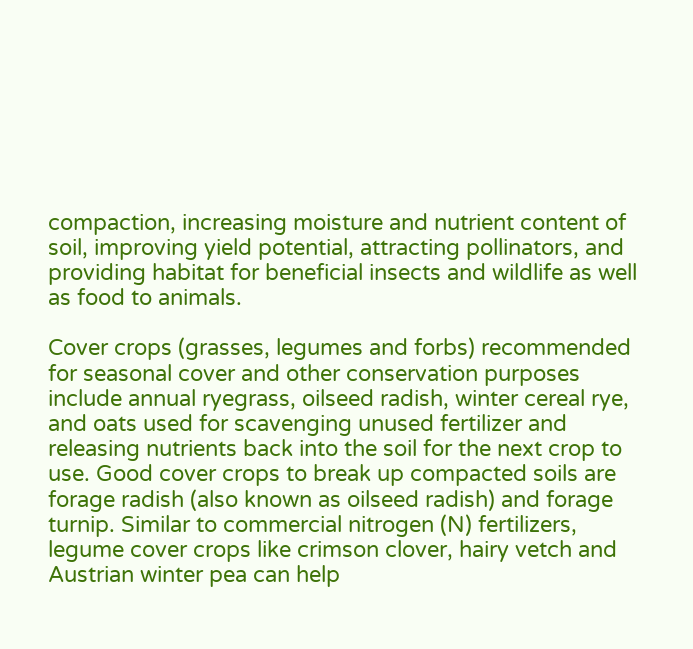compaction, increasing moisture and nutrient content of soil, improving yield potential, attracting pollinators, and providing habitat for beneficial insects and wildlife as well as food to animals.

Cover crops (grasses, legumes and forbs) recommended for seasonal cover and other conservation purposes include annual ryegrass, oilseed radish, winter cereal rye, and oats used for scavenging unused fertilizer and releasing nutrients back into the soil for the next crop to use. Good cover crops to break up compacted soils are forage radish (also known as oilseed radish) and forage turnip. Similar to commercial nitrogen (N) fertilizers, legume cover crops like crimson clover, hairy vetch and Austrian winter pea can help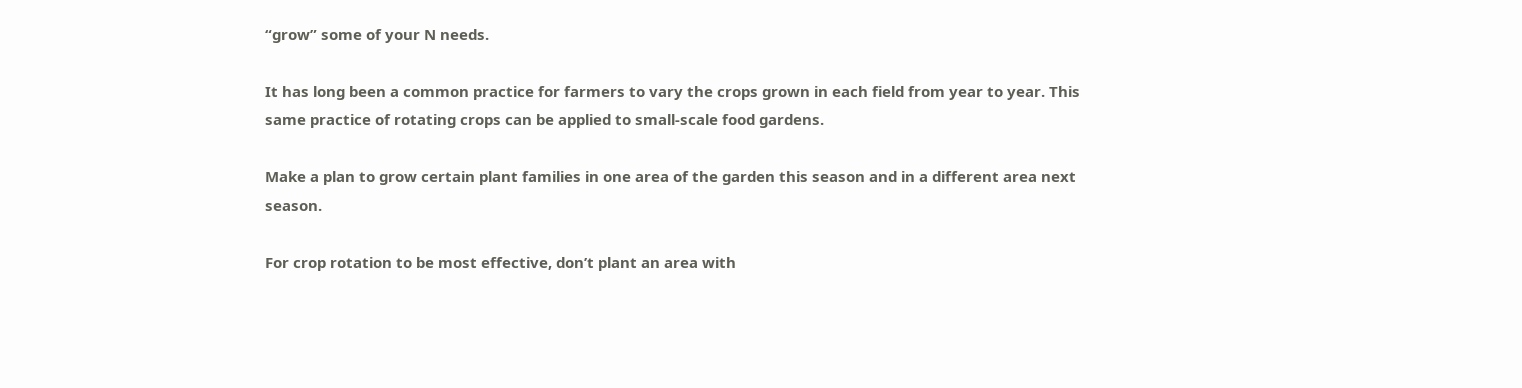“grow” some of your N needs.

It has long been a common practice for farmers to vary the crops grown in each field from year to year. This same practice of rotating crops can be applied to small-scale food gardens.

Make a plan to grow certain plant families in one area of the garden this season and in a different area next season.

For crop rotation to be most effective, don’t plant an area with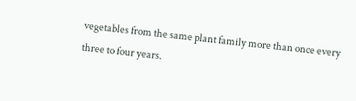vegetables from the same plant family more than once every three to four years.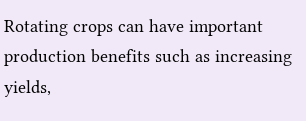Rotating crops can have important production benefits such as increasing yields,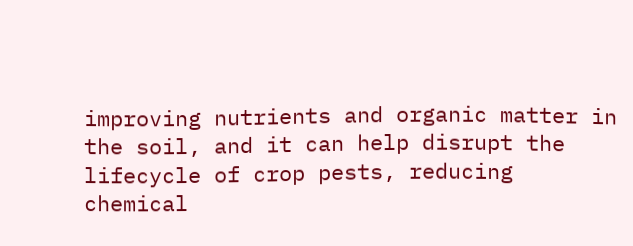improving nutrients and organic matter in the soil, and it can help disrupt the lifecycle of crop pests, reducing chemical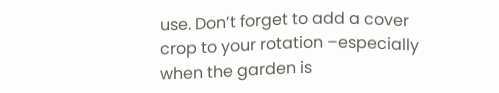use. Don’t forget to add a cover crop to your rotation –especially when the garden is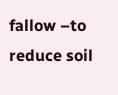fallow –to reduce soil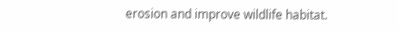erosion and improve wildlife habitat.